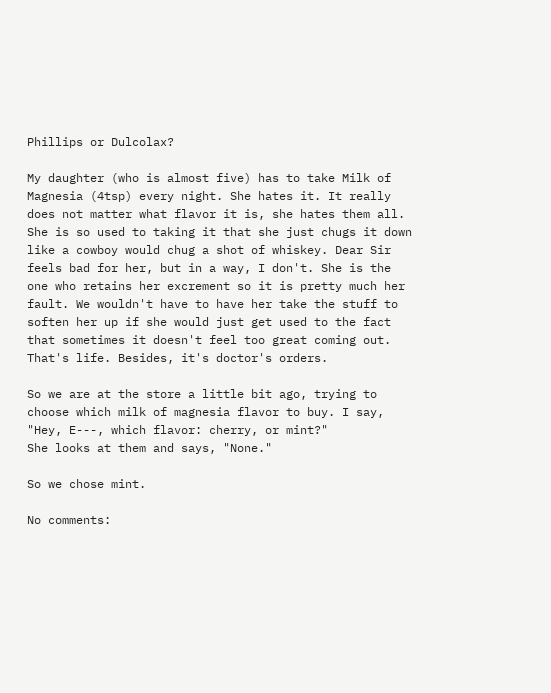Phillips or Dulcolax?

My daughter (who is almost five) has to take Milk of Magnesia (4tsp) every night. She hates it. It really does not matter what flavor it is, she hates them all. She is so used to taking it that she just chugs it down like a cowboy would chug a shot of whiskey. Dear Sir feels bad for her, but in a way, I don't. She is the one who retains her excrement so it is pretty much her fault. We wouldn't have to have her take the stuff to soften her up if she would just get used to the fact that sometimes it doesn't feel too great coming out. That's life. Besides, it's doctor's orders.

So we are at the store a little bit ago, trying to choose which milk of magnesia flavor to buy. I say, "Hey, E---, which flavor: cherry, or mint?"
She looks at them and says, "None."

So we chose mint.

No comments: